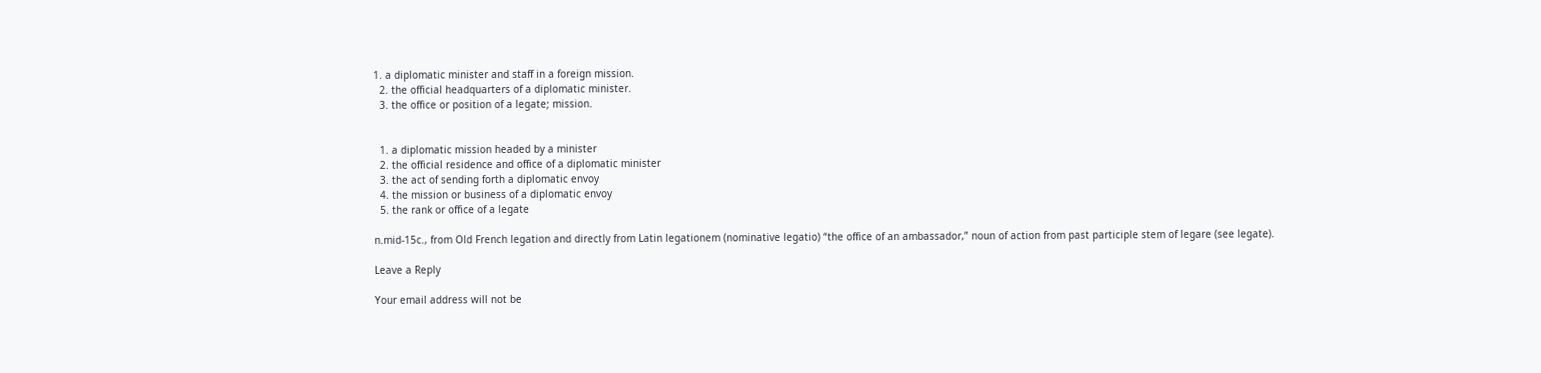1. a diplomatic minister and staff in a foreign mission.
  2. the official headquarters of a diplomatic minister.
  3. the office or position of a legate; mission.


  1. a diplomatic mission headed by a minister
  2. the official residence and office of a diplomatic minister
  3. the act of sending forth a diplomatic envoy
  4. the mission or business of a diplomatic envoy
  5. the rank or office of a legate

n.mid-15c., from Old French legation and directly from Latin legationem (nominative legatio) “the office of an ambassador,” noun of action from past participle stem of legare (see legate).

Leave a Reply

Your email address will not be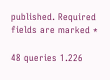published. Required fields are marked *

48 queries 1.226